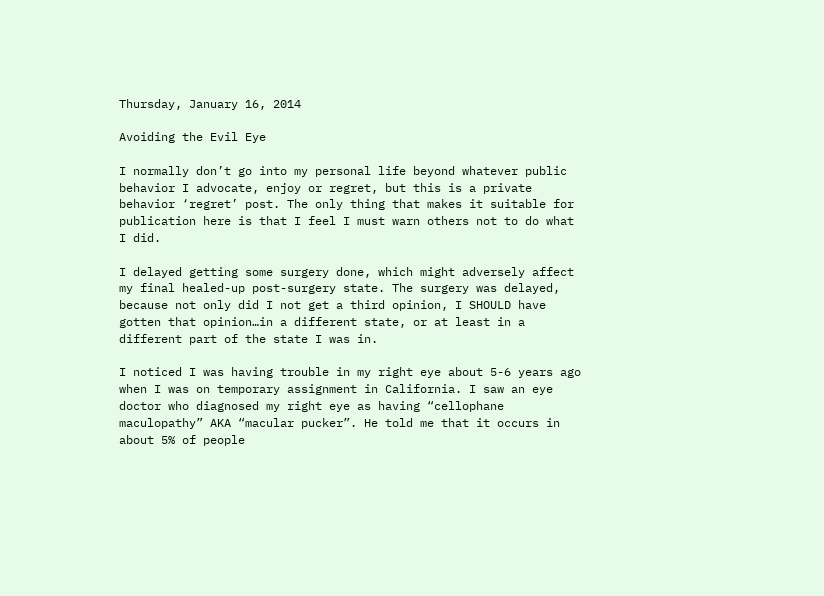Thursday, January 16, 2014

Avoiding the Evil Eye

I normally don’t go into my personal life beyond whatever public behavior I advocate, enjoy or regret, but this is a private behavior ‘regret’ post. The only thing that makes it suitable for publication here is that I feel I must warn others not to do what I did.

I delayed getting some surgery done, which might adversely affect my final healed-up post-surgery state. The surgery was delayed, because not only did I not get a third opinion, I SHOULD have gotten that opinion…in a different state, or at least in a different part of the state I was in.

I noticed I was having trouble in my right eye about 5-6 years ago when I was on temporary assignment in California. I saw an eye doctor who diagnosed my right eye as having “cellophane maculopathy” AKA “macular pucker”. He told me that it occurs in about 5% of people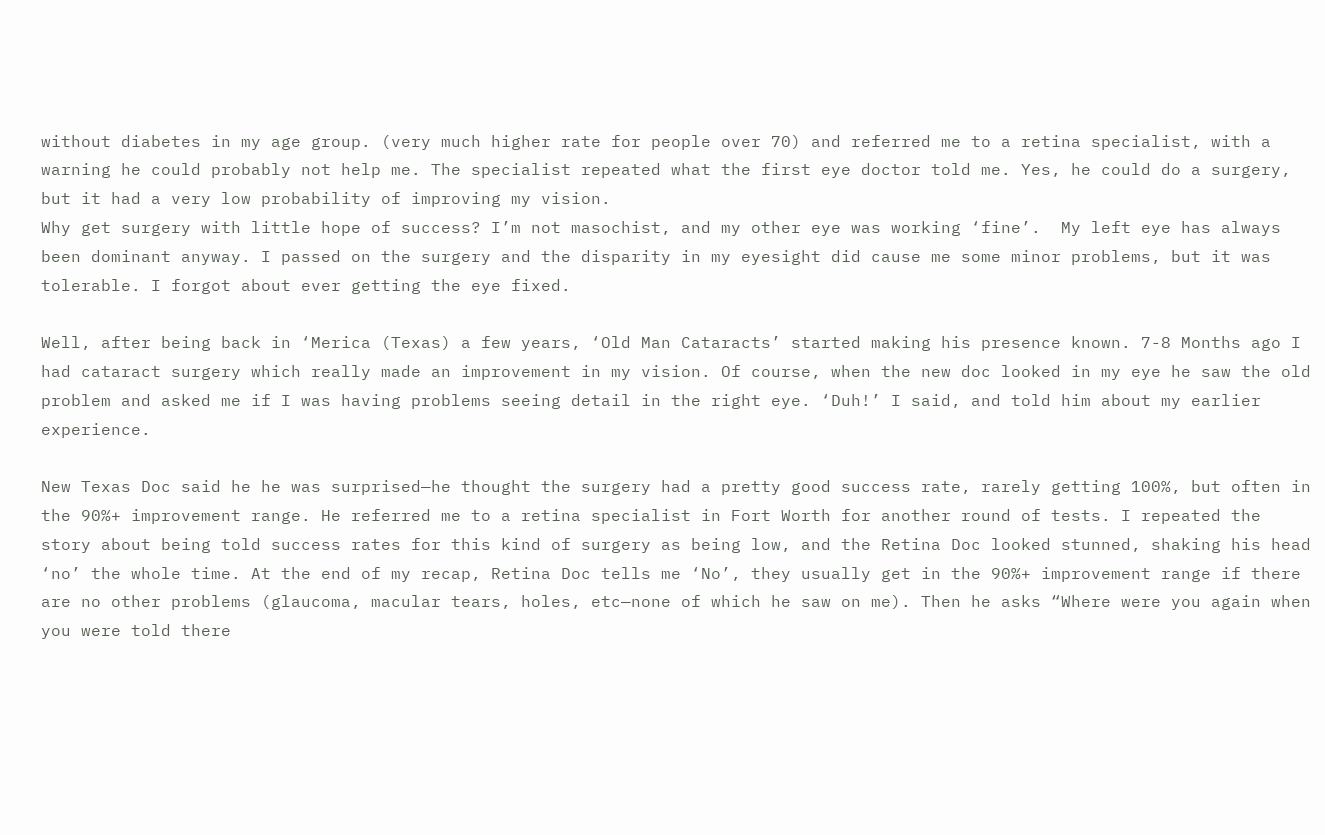without diabetes in my age group. (very much higher rate for people over 70) and referred me to a retina specialist, with a warning he could probably not help me. The specialist repeated what the first eye doctor told me. Yes, he could do a surgery, but it had a very low probability of improving my vision.
Why get surgery with little hope of success? I’m not masochist, and my other eye was working ‘fine’.  My left eye has always been dominant anyway. I passed on the surgery and the disparity in my eyesight did cause me some minor problems, but it was tolerable. I forgot about ever getting the eye fixed.

Well, after being back in ‘Merica (Texas) a few years, ‘Old Man Cataracts’ started making his presence known. 7-8 Months ago I had cataract surgery which really made an improvement in my vision. Of course, when the new doc looked in my eye he saw the old problem and asked me if I was having problems seeing detail in the right eye. ‘Duh!’ I said, and told him about my earlier experience.

New Texas Doc said he he was surprised—he thought the surgery had a pretty good success rate, rarely getting 100%, but often in the 90%+ improvement range. He referred me to a retina specialist in Fort Worth for another round of tests. I repeated the story about being told success rates for this kind of surgery as being low, and the Retina Doc looked stunned, shaking his head ‘no’ the whole time. At the end of my recap, Retina Doc tells me ‘No’, they usually get in the 90%+ improvement range if there are no other problems (glaucoma, macular tears, holes, etc—none of which he saw on me). Then he asks “Where were you again when you were told there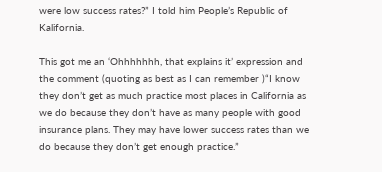were low success rates?” I told him People’s Republic of Kalifornia.

This got me an ‘Ohhhhhhh, that explains it’ expression and the comment (quoting as best as I can remember )“I know they don’t get as much practice most places in California as we do because they don’t have as many people with good insurance plans. They may have lower success rates than we do because they don’t get enough practice.”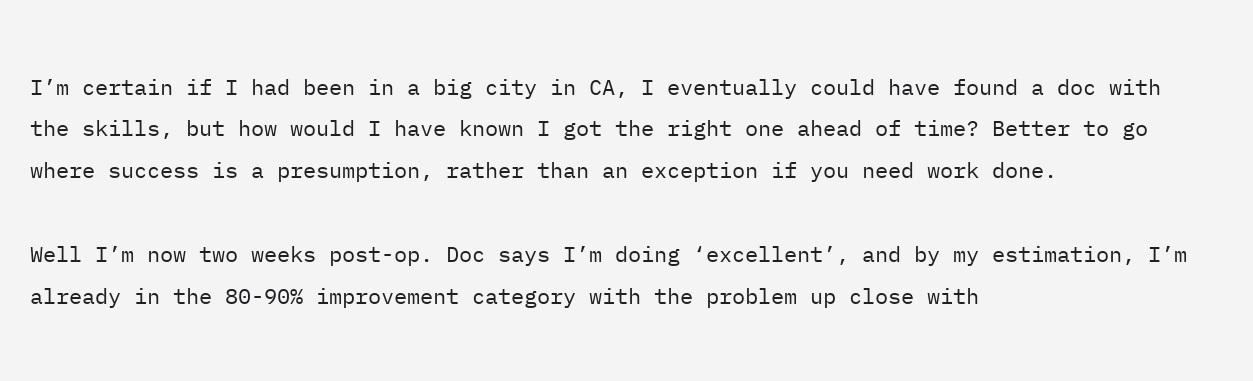I’m certain if I had been in a big city in CA, I eventually could have found a doc with the skills, but how would I have known I got the right one ahead of time? Better to go where success is a presumption, rather than an exception if you need work done.

Well I’m now two weeks post-op. Doc says I’m doing ‘excellent’, and by my estimation, I’m already in the 80-90% improvement category with the problem up close with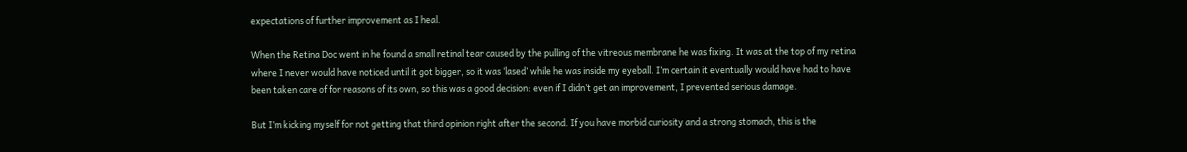expectations of further improvement as I heal.

When the Retina Doc went in he found a small retinal tear caused by the pulling of the vitreous membrane he was fixing. It was at the top of my retina where I never would have noticed until it got bigger, so it was ‘lased’ while he was inside my eyeball. I’m certain it eventually would have had to have been taken care of for reasons of its own, so this was a good decision: even if I didn’t get an improvement, I prevented serious damage.

But I’m kicking myself for not getting that third opinion right after the second. If you have morbid curiosity and a strong stomach, this is the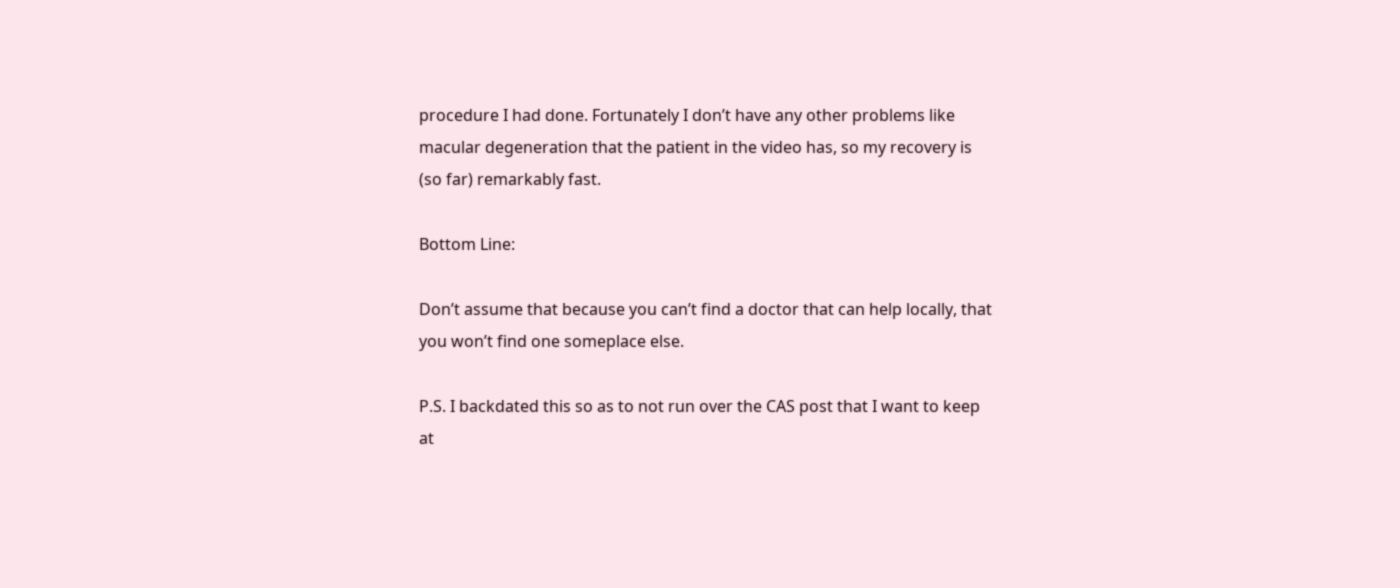procedure I had done. Fortunately I don’t have any other problems like macular degeneration that the patient in the video has, so my recovery is (so far) remarkably fast.

Bottom Line:

Don’t assume that because you can’t find a doctor that can help locally, that you won’t find one someplace else.

P.S. I backdated this so as to not run over the CAS post that I want to keep at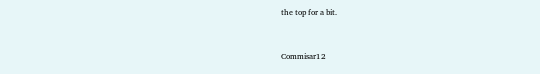the top for a bit.


Commisar12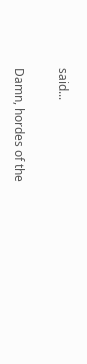said...

Damn, hordes of the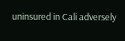uninsured in Cali adversely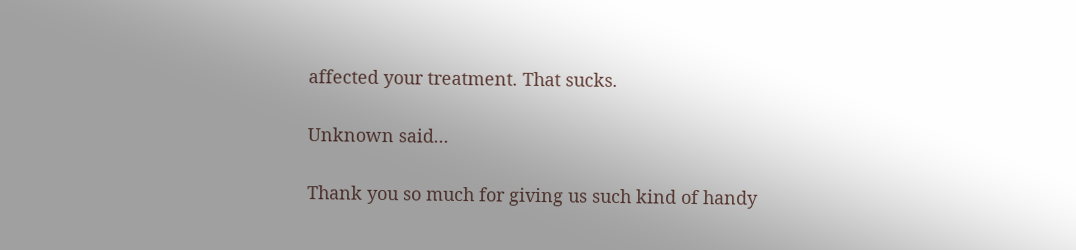affected your treatment. That sucks.

Unknown said...

Thank you so much for giving us such kind of handy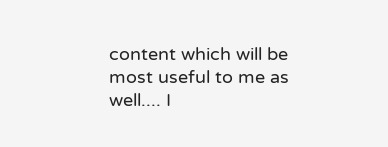content which will be most useful to me as well.... I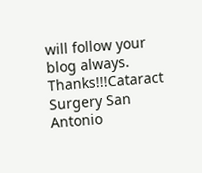will follow your blog always. Thanks!!!Cataract Surgery San Antonio